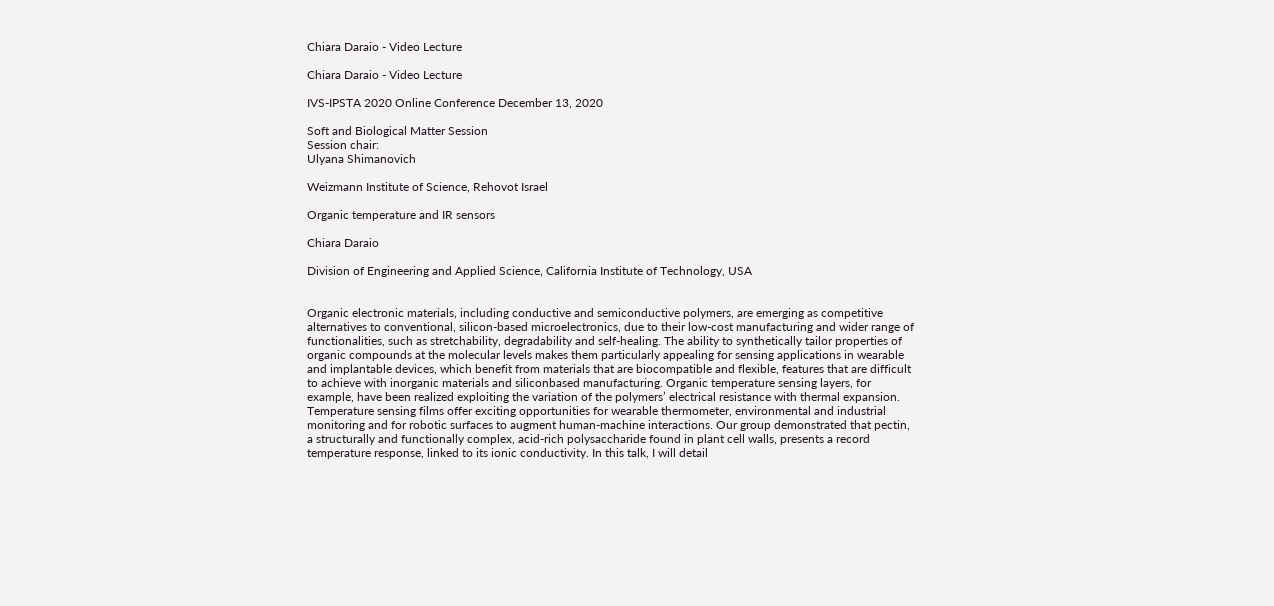Chiara Daraio - Video Lecture

Chiara Daraio - Video Lecture

IVS-IPSTA 2020 Online Conference December 13, 2020

Soft and Biological Matter Session
Session chair:
Ulyana Shimanovich

Weizmann Institute of Science, Rehovot Israel

Organic temperature and IR sensors

Chiara Daraio

Division of Engineering and Applied Science, California Institute of Technology, USA


Organic electronic materials, including conductive and semiconductive polymers, are emerging as competitive alternatives to conventional, silicon-based microelectronics, due to their low-cost manufacturing and wider range of functionalities, such as stretchability, degradability and self-healing. The ability to synthetically tailor properties of organic compounds at the molecular levels makes them particularly appealing for sensing applications in wearable and implantable devices, which benefit from materials that are biocompatible and flexible, features that are difficult to achieve with inorganic materials and siliconbased manufacturing. Organic temperature sensing layers, for example, have been realized exploiting the variation of the polymers’ electrical resistance with thermal expansion. Temperature sensing films offer exciting opportunities for wearable thermometer, environmental and industrial monitoring and for robotic surfaces to augment human-machine interactions. Our group demonstrated that pectin, a structurally and functionally complex, acid-rich polysaccharide found in plant cell walls, presents a record temperature response, linked to its ionic conductivity. In this talk, I will detail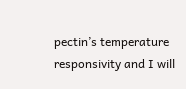pectin’s temperature responsivity and I will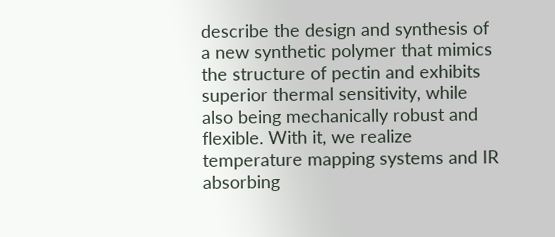describe the design and synthesis of a new synthetic polymer that mimics the structure of pectin and exhibits superior thermal sensitivity, while also being mechanically robust and flexible. With it, we realize temperature mapping systems and IR absorbing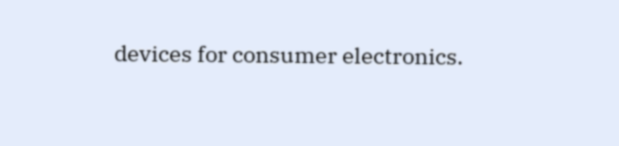devices for consumer electronics.